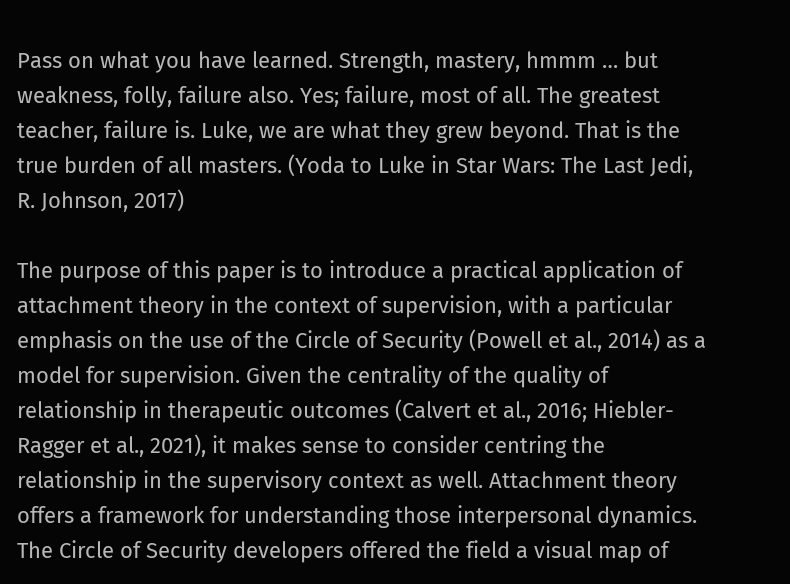Pass on what you have learned. Strength, mastery, hmmm … but weakness, folly, failure also. Yes; failure, most of all. The greatest teacher, failure is. Luke, we are what they grew beyond. That is the true burden of all masters. (Yoda to Luke in Star Wars: The Last Jedi, R. Johnson, 2017)

The purpose of this paper is to introduce a practical application of attachment theory in the context of supervision, with a particular emphasis on the use of the Circle of Security (Powell et al., 2014) as a model for supervision. Given the centrality of the quality of relationship in therapeutic outcomes (Calvert et al., 2016; Hiebler-Ragger et al., 2021), it makes sense to consider centring the relationship in the supervisory context as well. Attachment theory offers a framework for understanding those interpersonal dynamics. The Circle of Security developers offered the field a visual map of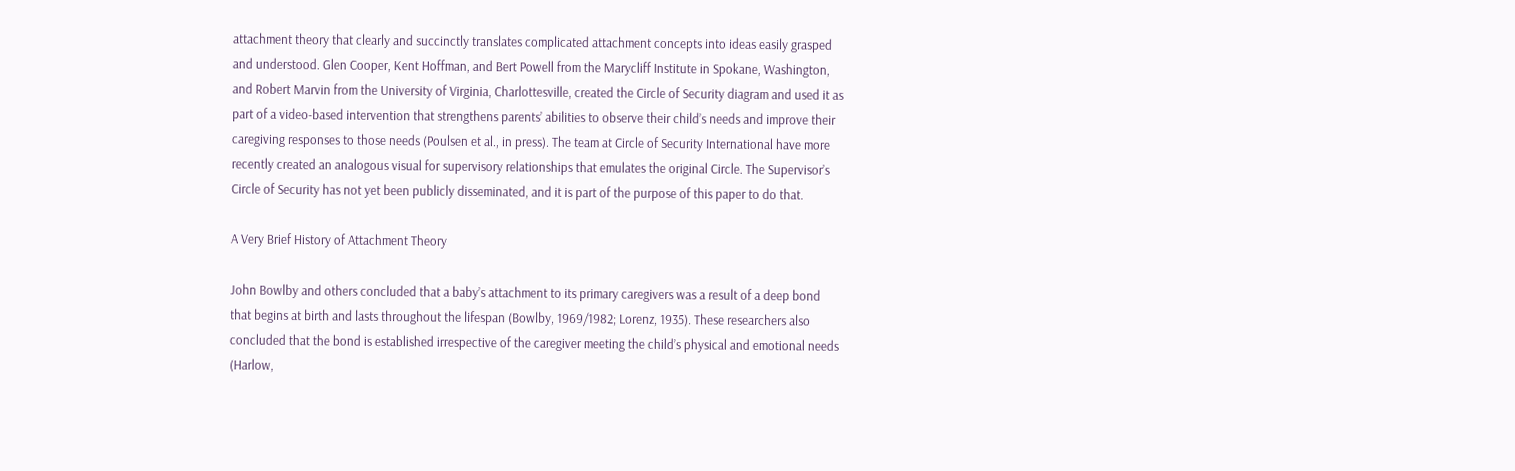attachment theory that clearly and succinctly translates complicated attachment concepts into ideas easily grasped and understood. Glen Cooper, Kent Hoffman, and Bert Powell from the Marycliff Institute in Spokane, Washington, and Robert Marvin from the University of Virginia, Charlottesville, created the Circle of Security diagram and used it as part of a video-based intervention that strengthens parents’ abilities to observe their child’s needs and improve their caregiving responses to those needs (Poulsen et al., in press). The team at Circle of Security International have more recently created an analogous visual for supervisory relationships that emulates the original Circle. The Supervisor’s Circle of Security has not yet been publicly disseminated, and it is part of the purpose of this paper to do that.

A Very Brief History of Attachment Theory

John Bowlby and others concluded that a baby’s attachment to its primary caregivers was a result of a deep bond that begins at birth and lasts throughout the lifespan (Bowlby, 1969/1982; Lorenz, 1935). These researchers also concluded that the bond is established irrespective of the caregiver meeting the child’s physical and emotional needs (Harlow,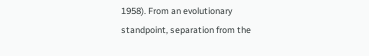1958). From an evolutionary standpoint, separation from the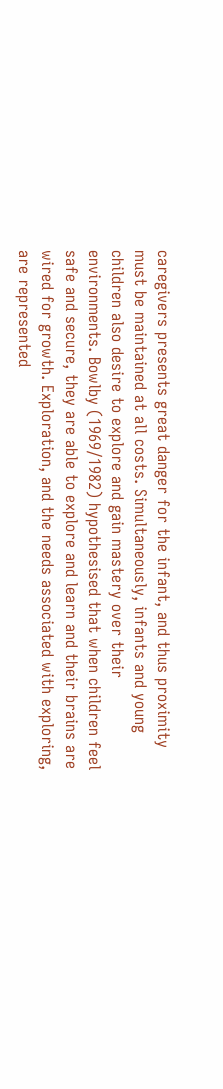caregivers presents great danger for the infant, and thus proximity must be maintained at all costs. Simultaneously, infants and young children also desire to explore and gain mastery over their environments. Bowlby (1969/1982) hypothesised that when children feel safe and secure, they are able to explore and learn and their brains are wired for growth. Exploration, and the needs associated with exploring, are represented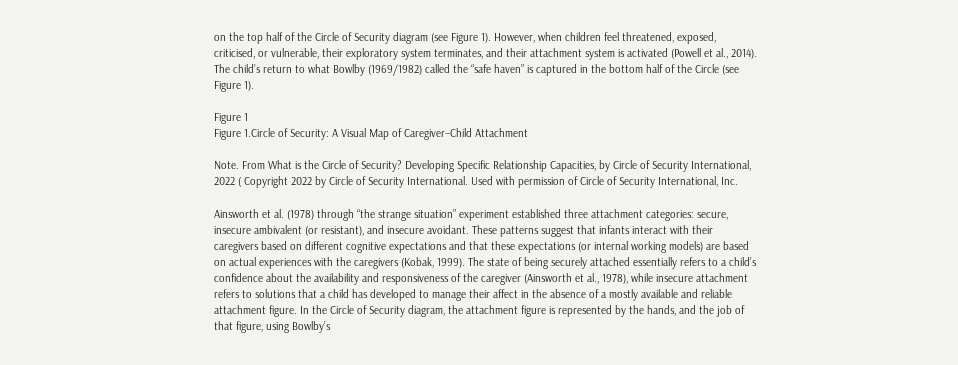on the top half of the Circle of Security diagram (see Figure 1). However, when children feel threatened, exposed, criticised, or vulnerable, their exploratory system terminates, and their attachment system is activated (Powell et al., 2014). The child’s return to what Bowlby (1969/1982) called the “safe haven” is captured in the bottom half of the Circle (see Figure 1).

Figure 1
Figure 1.Circle of Security: A Visual Map of Caregiver–Child Attachment

Note. From What is the Circle of Security? Developing Specific Relationship Capacities, by Circle of Security International, 2022 ( Copyright 2022 by Circle of Security International. Used with permission of Circle of Security International, Inc.

Ainsworth et al. (1978) through “the strange situation” experiment established three attachment categories: secure, insecure ambivalent (or resistant), and insecure avoidant. These patterns suggest that infants interact with their caregivers based on different cognitive expectations and that these expectations (or internal working models) are based on actual experiences with the caregivers (Kobak, 1999). The state of being securely attached essentially refers to a child’s confidence about the availability and responsiveness of the caregiver (Ainsworth et al., 1978), while insecure attachment refers to solutions that a child has developed to manage their affect in the absence of a mostly available and reliable attachment figure. In the Circle of Security diagram, the attachment figure is represented by the hands, and the job of that figure, using Bowlby’s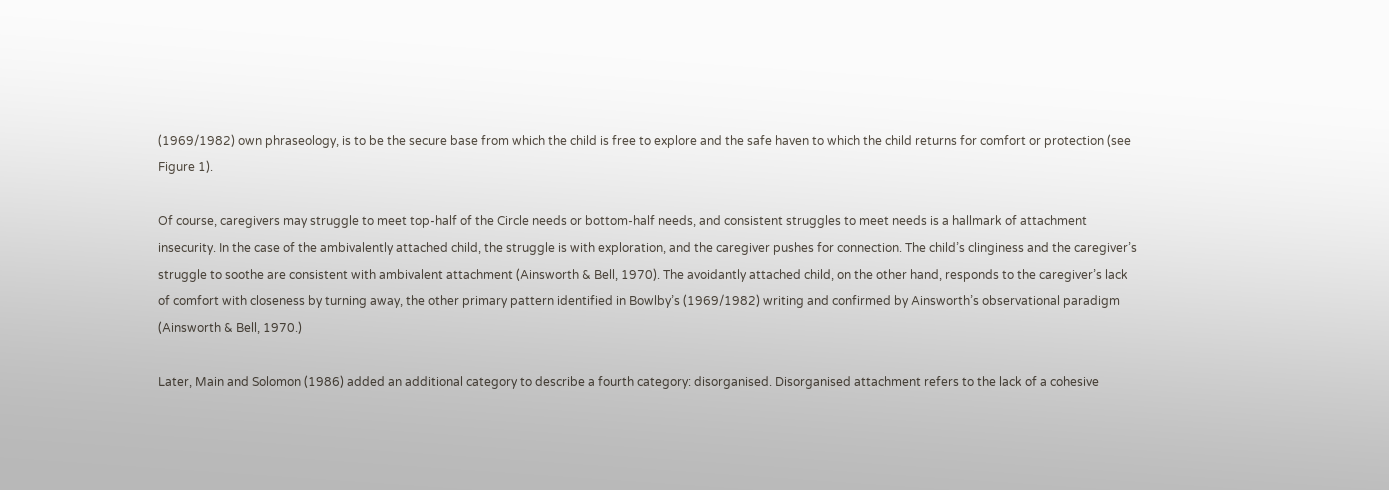(1969/1982) own phraseology, is to be the secure base from which the child is free to explore and the safe haven to which the child returns for comfort or protection (see Figure 1).

Of course, caregivers may struggle to meet top-half of the Circle needs or bottom-half needs, and consistent struggles to meet needs is a hallmark of attachment insecurity. In the case of the ambivalently attached child, the struggle is with exploration, and the caregiver pushes for connection. The child’s clinginess and the caregiver’s struggle to soothe are consistent with ambivalent attachment (Ainsworth & Bell, 1970). The avoidantly attached child, on the other hand, responds to the caregiver’s lack of comfort with closeness by turning away, the other primary pattern identified in Bowlby’s (1969/1982) writing and confirmed by Ainsworth’s observational paradigm (Ainsworth & Bell, 1970.)

Later, Main and Solomon (1986) added an additional category to describe a fourth category: disorganised. Disorganised attachment refers to the lack of a cohesive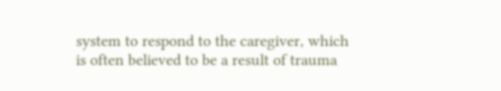system to respond to the caregiver, which is often believed to be a result of trauma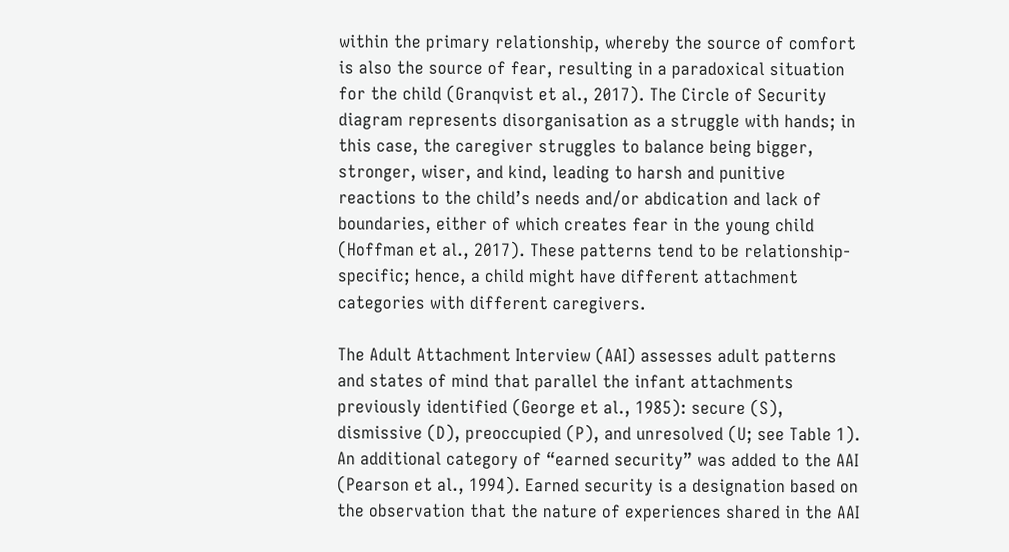within the primary relationship, whereby the source of comfort is also the source of fear, resulting in a paradoxical situation for the child (Granqvist et al., 2017). The Circle of Security diagram represents disorganisation as a struggle with hands; in this case, the caregiver struggles to balance being bigger, stronger, wiser, and kind, leading to harsh and punitive reactions to the child’s needs and/or abdication and lack of boundaries, either of which creates fear in the young child (Hoffman et al., 2017). These patterns tend to be relationship-specific; hence, a child might have different attachment categories with different caregivers.

The Adult Attachment Interview (AAI) assesses adult patterns and states of mind that parallel the infant attachments previously identified (George et al., 1985): secure (S), dismissive (D), preoccupied (P), and unresolved (U; see Table 1). An additional category of “earned security” was added to the AAI (Pearson et al., 1994). Earned security is a designation based on the observation that the nature of experiences shared in the AAI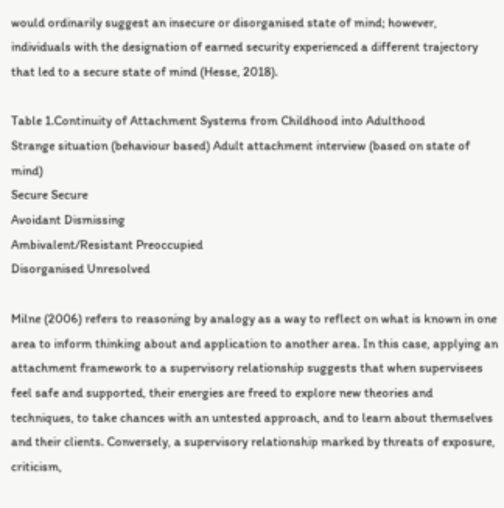would ordinarily suggest an insecure or disorganised state of mind; however, individuals with the designation of earned security experienced a different trajectory that led to a secure state of mind (Hesse, 2018).

Table 1.Continuity of Attachment Systems from Childhood into Adulthood
Strange situation (behaviour based) Adult attachment interview (based on state of mind)
Secure Secure
Avoidant Dismissing
Ambivalent/Resistant Preoccupied
Disorganised Unresolved

Milne (2006) refers to reasoning by analogy as a way to reflect on what is known in one area to inform thinking about and application to another area. In this case, applying an attachment framework to a supervisory relationship suggests that when supervisees feel safe and supported, their energies are freed to explore new theories and techniques, to take chances with an untested approach, and to learn about themselves and their clients. Conversely, a supervisory relationship marked by threats of exposure, criticism,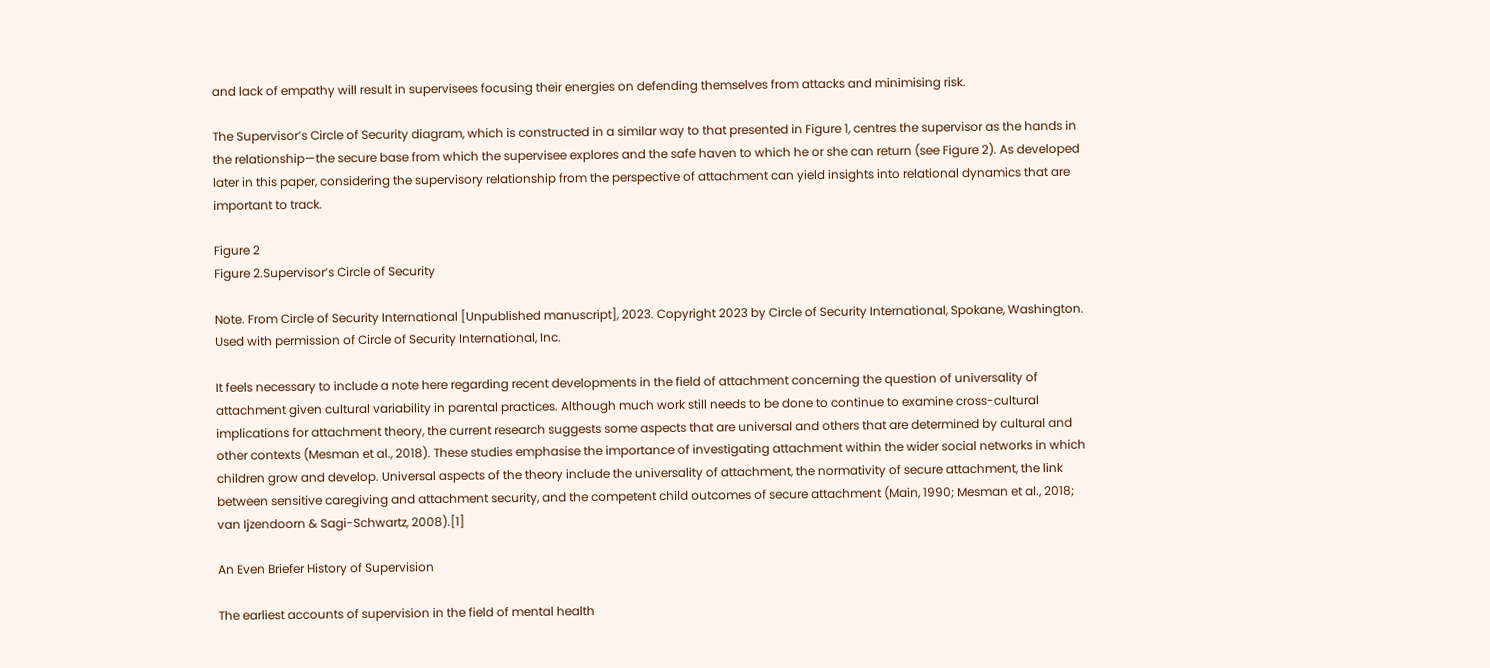and lack of empathy will result in supervisees focusing their energies on defending themselves from attacks and minimising risk.

The Supervisor’s Circle of Security diagram, which is constructed in a similar way to that presented in Figure 1, centres the supervisor as the hands in the relationship—the secure base from which the supervisee explores and the safe haven to which he or she can return (see Figure 2). As developed later in this paper, considering the supervisory relationship from the perspective of attachment can yield insights into relational dynamics that are important to track.

Figure 2
Figure 2.Supervisor’s Circle of Security

Note. From Circle of Security International [Unpublished manuscript], 2023. Copyright 2023 by Circle of Security International, Spokane, Washington. Used with permission of Circle of Security International, Inc.

It feels necessary to include a note here regarding recent developments in the field of attachment concerning the question of universality of attachment given cultural variability in parental practices. Although much work still needs to be done to continue to examine cross-cultural implications for attachment theory, the current research suggests some aspects that are universal and others that are determined by cultural and other contexts (Mesman et al., 2018). These studies emphasise the importance of investigating attachment within the wider social networks in which children grow and develop. Universal aspects of the theory include the universality of attachment, the normativity of secure attachment, the link between sensitive caregiving and attachment security, and the competent child outcomes of secure attachment (Main, 1990; Mesman et al., 2018; van Ijzendoorn & Sagi-Schwartz, 2008).[1]

An Even Briefer History of Supervision

The earliest accounts of supervision in the field of mental health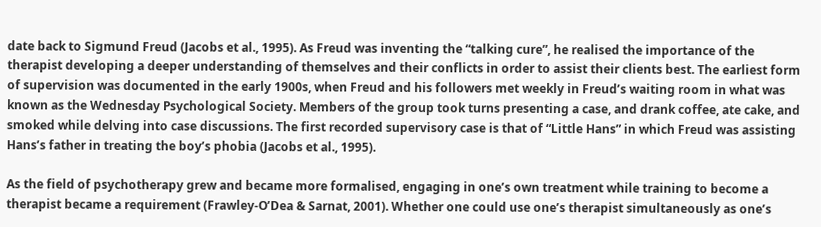date back to Sigmund Freud (Jacobs et al., 1995). As Freud was inventing the “talking cure”, he realised the importance of the therapist developing a deeper understanding of themselves and their conflicts in order to assist their clients best. The earliest form of supervision was documented in the early 1900s, when Freud and his followers met weekly in Freud’s waiting room in what was known as the Wednesday Psychological Society. Members of the group took turns presenting a case, and drank coffee, ate cake, and smoked while delving into case discussions. The first recorded supervisory case is that of “Little Hans” in which Freud was assisting Hans’s father in treating the boy’s phobia (Jacobs et al., 1995).

As the field of psychotherapy grew and became more formalised, engaging in one’s own treatment while training to become a therapist became a requirement (Frawley-O’Dea & Sarnat, 2001). Whether one could use one’s therapist simultaneously as one’s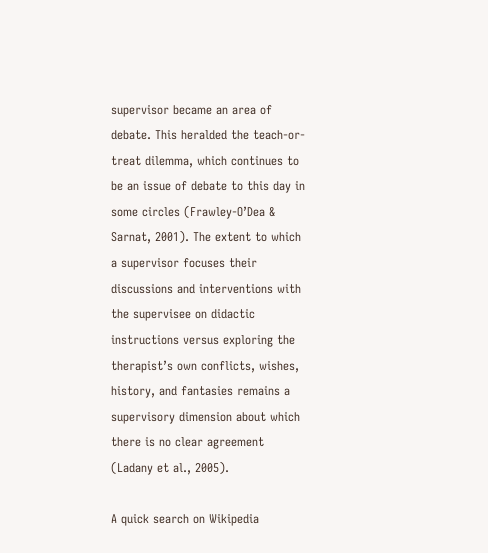supervisor became an area of debate. This heralded the teach-or-treat dilemma, which continues to be an issue of debate to this day in some circles (Frawley-O’Dea & Sarnat, 2001). The extent to which a supervisor focuses their discussions and interventions with the supervisee on didactic instructions versus exploring the therapist’s own conflicts, wishes, history, and fantasies remains a supervisory dimension about which there is no clear agreement (Ladany et al., 2005).

A quick search on Wikipedia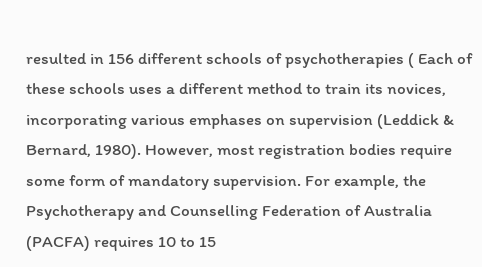resulted in 156 different schools of psychotherapies ( Each of these schools uses a different method to train its novices, incorporating various emphases on supervision (Leddick & Bernard, 1980). However, most registration bodies require some form of mandatory supervision. For example, the Psychotherapy and Counselling Federation of Australia (PACFA) requires 10 to 15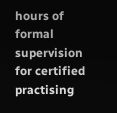hours of formal supervision for certified practising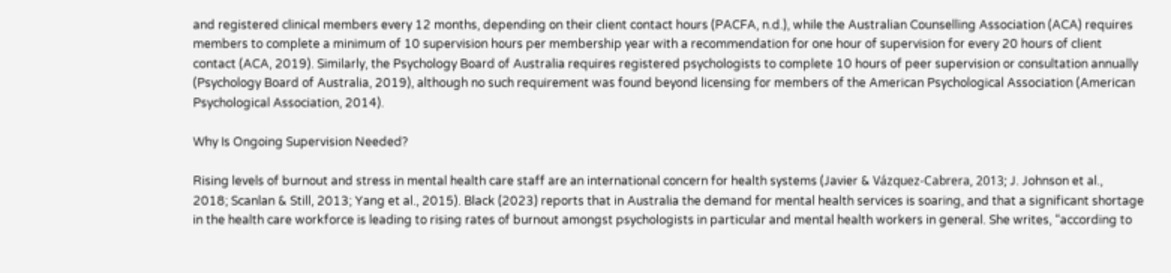and registered clinical members every 12 months, depending on their client contact hours (PACFA, n.d.), while the Australian Counselling Association (ACA) requires members to complete a minimum of 10 supervision hours per membership year with a recommendation for one hour of supervision for every 20 hours of client contact (ACA, 2019). Similarly, the Psychology Board of Australia requires registered psychologists to complete 10 hours of peer supervision or consultation annually (Psychology Board of Australia, 2019), although no such requirement was found beyond licensing for members of the American Psychological Association (American Psychological Association, 2014).

Why Is Ongoing Supervision Needed?

Rising levels of burnout and stress in mental health care staff are an international concern for health systems (Javier & Vázquez-Cabrera, 2013; J. Johnson et al., 2018; Scanlan & Still, 2013; Yang et al., 2015). Black (2023) reports that in Australia the demand for mental health services is soaring, and that a significant shortage in the health care workforce is leading to rising rates of burnout amongst psychologists in particular and mental health workers in general. She writes, “according to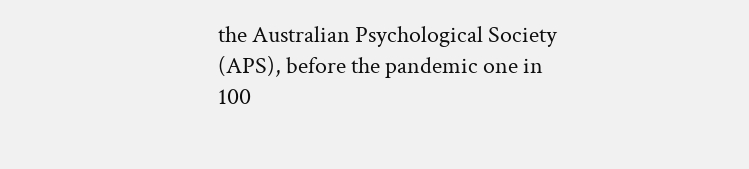the Australian Psychological Society (APS), before the pandemic one in 100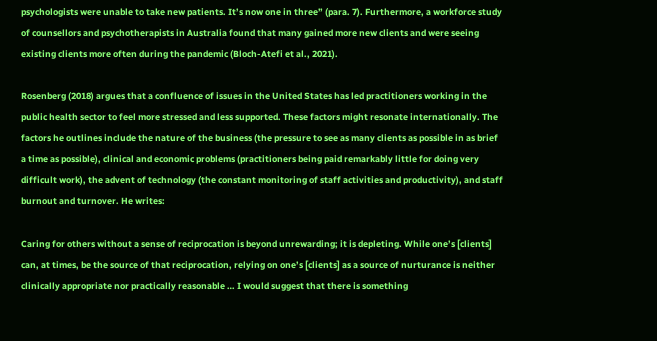psychologists were unable to take new patients. It’s now one in three” (para. 7). Furthermore, a workforce study of counsellors and psychotherapists in Australia found that many gained more new clients and were seeing existing clients more often during the pandemic (Bloch-Atefi et al., 2021).

Rosenberg (2018) argues that a confluence of issues in the United States has led practitioners working in the public health sector to feel more stressed and less supported. These factors might resonate internationally. The factors he outlines include the nature of the business (the pressure to see as many clients as possible in as brief a time as possible), clinical and economic problems (practitioners being paid remarkably little for doing very difficult work), the advent of technology (the constant monitoring of staff activities and productivity), and staff burnout and turnover. He writes:

Caring for others without a sense of reciprocation is beyond unrewarding; it is depleting. While one’s [clients] can, at times, be the source of that reciprocation, relying on one’s [clients] as a source of nurturance is neither clinically appropriate nor practically reasonable … I would suggest that there is something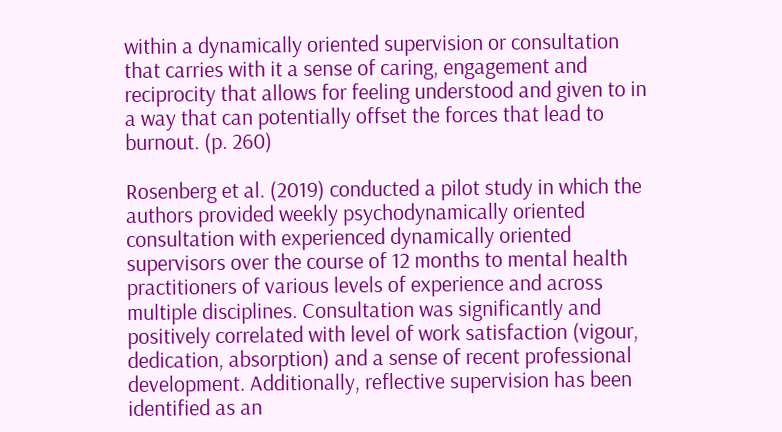within a dynamically oriented supervision or consultation that carries with it a sense of caring, engagement and reciprocity that allows for feeling understood and given to in a way that can potentially offset the forces that lead to burnout. (p. 260)

Rosenberg et al. (2019) conducted a pilot study in which the authors provided weekly psychodynamically oriented consultation with experienced dynamically oriented supervisors over the course of 12 months to mental health practitioners of various levels of experience and across multiple disciplines. Consultation was significantly and positively correlated with level of work satisfaction (vigour, dedication, absorption) and a sense of recent professional development. Additionally, reflective supervision has been identified as an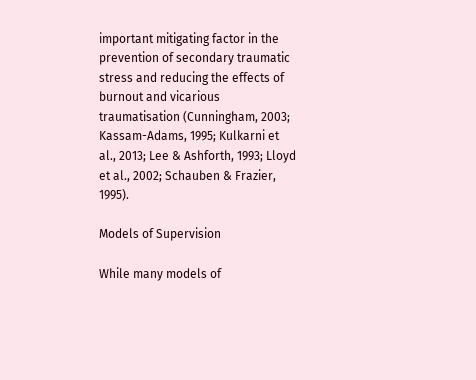important mitigating factor in the prevention of secondary traumatic stress and reducing the effects of burnout and vicarious traumatisation (Cunningham, 2003; Kassam-Adams, 1995; Kulkarni et al., 2013; Lee & Ashforth, 1993; Lloyd et al., 2002; Schauben & Frazier, 1995).

Models of Supervision

While many models of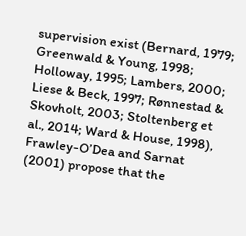supervision exist (Bernard, 1979; Greenwald & Young, 1998; Holloway, 1995; Lambers, 2000; Liese & Beck, 1997; Rønnestad & Skovholt, 2003; Stoltenberg et al., 2014; Ward & House, 1998), Frawley-O’Dea and Sarnat (2001) propose that the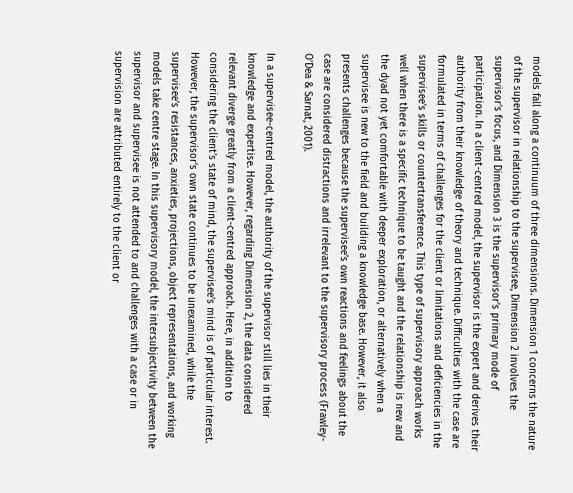models fall along a continuum of three dimensions. Dimension 1 concerns the nature of the supervisor in relationship to the supervisee, Dimension 2 involves the supervisor’s focus, and Dimension 3 is the supervisor’s primary mode of participation. In a client-centred model, the supervisor is the expert and derives their authority from their knowledge of theory and technique. Difficulties with the case are formulated in terms of challenges for the client or limitations and deficiencies in the supervisee’s skills or countertransference. This type of supervisory approach works well when there is a specific technique to be taught and the relationship is new and the dyad not yet comfortable with deeper exploration, or alternatively when a supervisee is new to the field and building a knowledge base. However, it also presents challenges because the supervisee’s own reactions and feelings about the case are considered distractions and irrelevant to the supervisory process (Frawley-O’Dea & Sarnat, 2001).

In a supervisee-centred model, the authority of the supervisor still lies in their knowledge and expertise. However, regarding Dimension 2, the data considered relevant diverge greatly from a client-centred approach. Here, in addition to considering the client’s state of mind, the supervisee’s mind is of particular interest. However, the supervisor’s own state continues to be unexamined, while the supervisee’s resistances, anxieties, projections, object representations, and working models take centre stage. In this supervisory model, the intersubjectivity between the supervisor and supervisee is not attended to and challenges with a case or in supervision are attributed entirely to the client or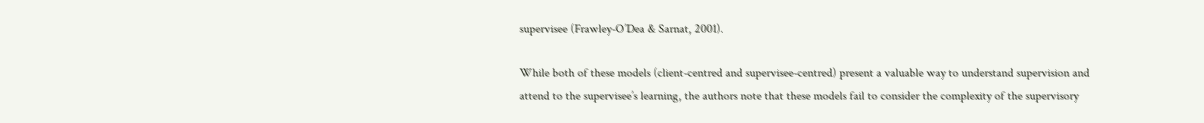supervisee (Frawley-O’Dea & Sarnat, 2001).

While both of these models (client-centred and supervisee-centred) present a valuable way to understand supervision and attend to the supervisee’s learning, the authors note that these models fail to consider the complexity of the supervisory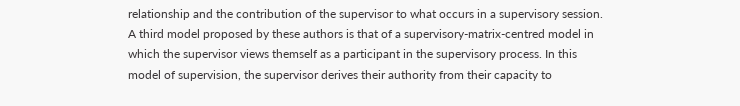relationship and the contribution of the supervisor to what occurs in a supervisory session. A third model proposed by these authors is that of a supervisory-matrix-centred model in which the supervisor views themself as a participant in the supervisory process. In this model of supervision, the supervisor derives their authority from their capacity to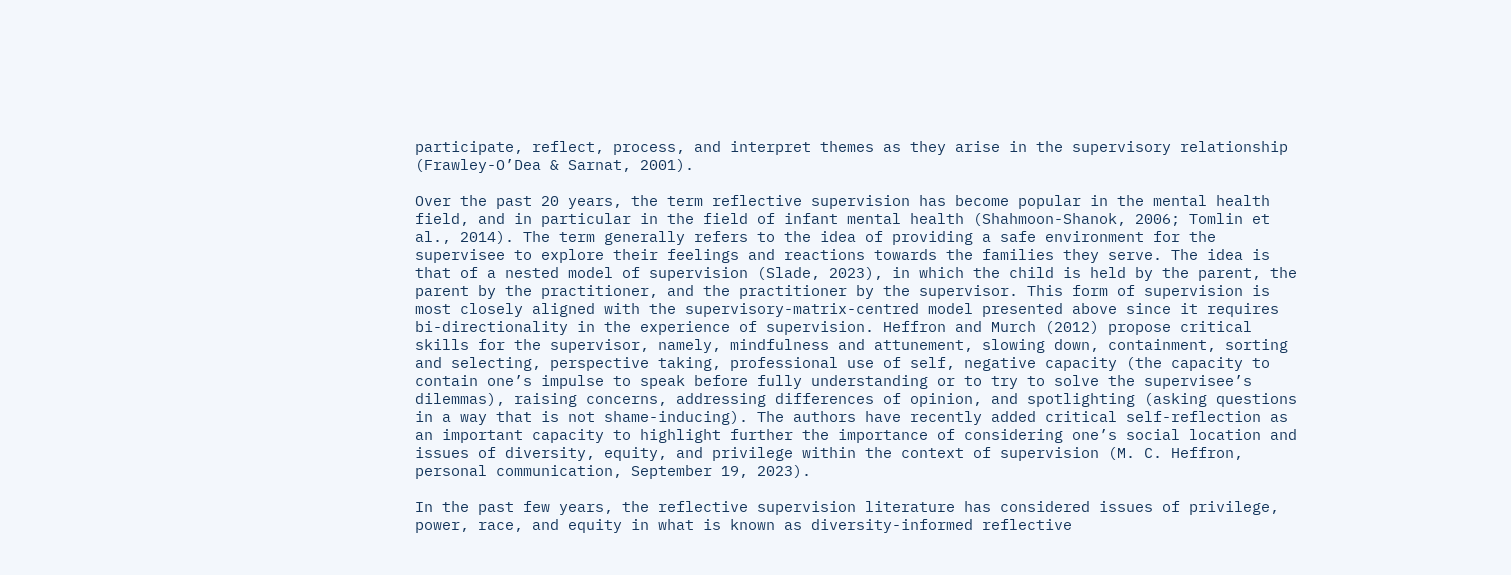participate, reflect, process, and interpret themes as they arise in the supervisory relationship (Frawley-O’Dea & Sarnat, 2001).

Over the past 20 years, the term reflective supervision has become popular in the mental health field, and in particular in the field of infant mental health (Shahmoon-Shanok, 2006; Tomlin et al., 2014). The term generally refers to the idea of providing a safe environment for the supervisee to explore their feelings and reactions towards the families they serve. The idea is that of a nested model of supervision (Slade, 2023), in which the child is held by the parent, the parent by the practitioner, and the practitioner by the supervisor. This form of supervision is most closely aligned with the supervisory-matrix-centred model presented above since it requires bi-directionality in the experience of supervision. Heffron and Murch (2012) propose critical skills for the supervisor, namely, mindfulness and attunement, slowing down, containment, sorting and selecting, perspective taking, professional use of self, negative capacity (the capacity to contain one’s impulse to speak before fully understanding or to try to solve the supervisee’s dilemmas), raising concerns, addressing differences of opinion, and spotlighting (asking questions in a way that is not shame-inducing). The authors have recently added critical self-reflection as an important capacity to highlight further the importance of considering one’s social location and issues of diversity, equity, and privilege within the context of supervision (M. C. Heffron, personal communication, September 19, 2023).

In the past few years, the reflective supervision literature has considered issues of privilege, power, race, and equity in what is known as diversity-informed reflective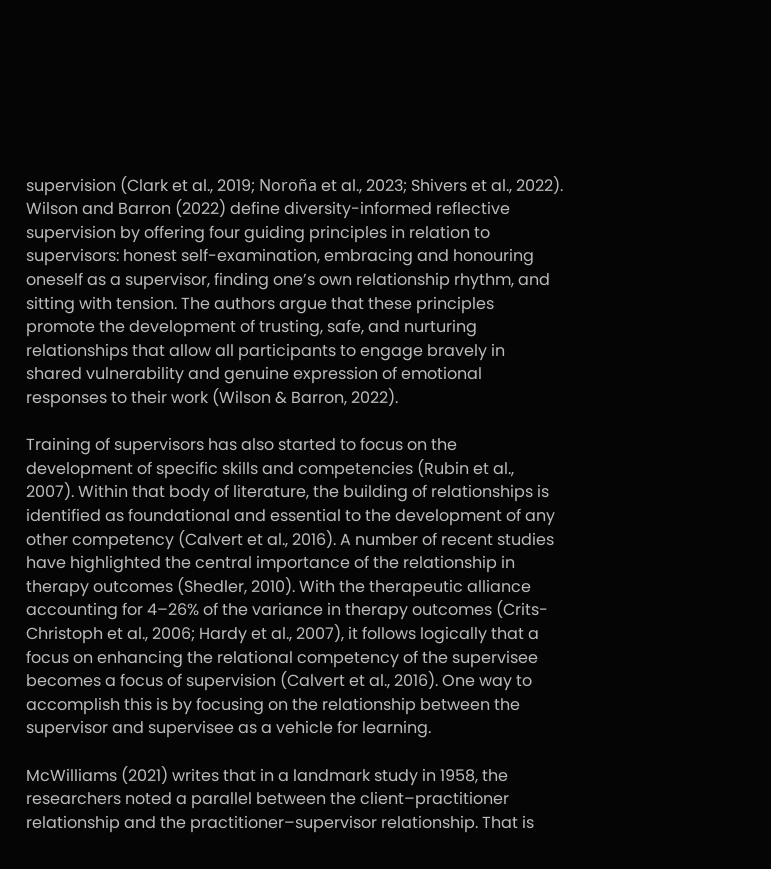supervision (Clark et al., 2019; Noroña et al., 2023; Shivers et al., 2022). Wilson and Barron (2022) define diversity-informed reflective supervision by offering four guiding principles in relation to supervisors: honest self-examination, embracing and honouring oneself as a supervisor, finding one’s own relationship rhythm, and sitting with tension. The authors argue that these principles promote the development of trusting, safe, and nurturing relationships that allow all participants to engage bravely in shared vulnerability and genuine expression of emotional responses to their work (Wilson & Barron, 2022).

Training of supervisors has also started to focus on the development of specific skills and competencies (Rubin et al., 2007). Within that body of literature, the building of relationships is identified as foundational and essential to the development of any other competency (Calvert et al., 2016). A number of recent studies have highlighted the central importance of the relationship in therapy outcomes (Shedler, 2010). With the therapeutic alliance accounting for 4–26% of the variance in therapy outcomes (Crits-Christoph et al., 2006; Hardy et al., 2007), it follows logically that a focus on enhancing the relational competency of the supervisee becomes a focus of supervision (Calvert et al., 2016). One way to accomplish this is by focusing on the relationship between the supervisor and supervisee as a vehicle for learning.

McWilliams (2021) writes that in a landmark study in 1958, the researchers noted a parallel between the client–practitioner relationship and the practitioner–supervisor relationship. That is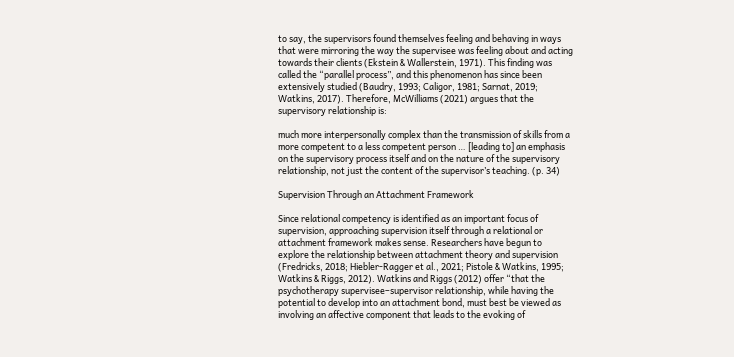to say, the supervisors found themselves feeling and behaving in ways that were mirroring the way the supervisee was feeling about and acting towards their clients (Ekstein & Wallerstein, 1971). This finding was called the “parallel process”, and this phenomenon has since been extensively studied (Baudry, 1993; Caligor, 1981; Sarnat, 2019; Watkins, 2017). Therefore, McWilliams (2021) argues that the supervisory relationship is:

much more interpersonally complex than the transmission of skills from a more competent to a less competent person … [leading to] an emphasis on the supervisory process itself and on the nature of the supervisory relationship, not just the content of the supervisor’s teaching. (p. 34)

Supervision Through an Attachment Framework

Since relational competency is identified as an important focus of supervision, approaching supervision itself through a relational or attachment framework makes sense. Researchers have begun to explore the relationship between attachment theory and supervision (Fredricks, 2018; Hiebler-Ragger et al., 2021; Pistole & Watkins, 1995; Watkins & Riggs, 2012). Watkins and Riggs (2012) offer “that the psychotherapy supervisee–supervisor relationship, while having the potential to develop into an attachment bond, must best be viewed as involving an affective component that leads to the evoking of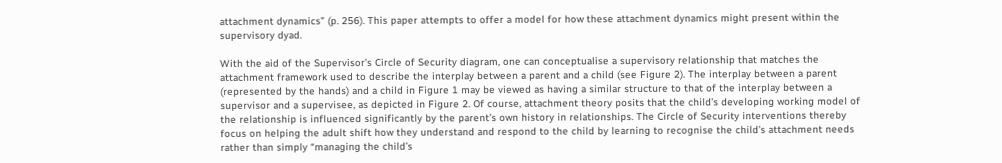attachment dynamics” (p. 256). This paper attempts to offer a model for how these attachment dynamics might present within the supervisory dyad.

With the aid of the Supervisor’s Circle of Security diagram, one can conceptualise a supervisory relationship that matches the attachment framework used to describe the interplay between a parent and a child (see Figure 2). The interplay between a parent (represented by the hands) and a child in Figure 1 may be viewed as having a similar structure to that of the interplay between a supervisor and a supervisee, as depicted in Figure 2. Of course, attachment theory posits that the child’s developing working model of the relationship is influenced significantly by the parent’s own history in relationships. The Circle of Security interventions thereby focus on helping the adult shift how they understand and respond to the child by learning to recognise the child’s attachment needs rather than simply “managing the child’s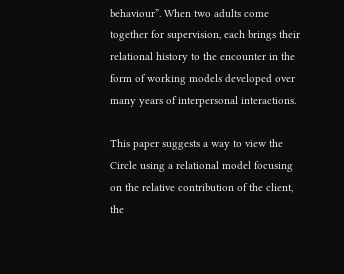behaviour”. When two adults come together for supervision, each brings their relational history to the encounter in the form of working models developed over many years of interpersonal interactions.

This paper suggests a way to view the Circle using a relational model focusing on the relative contribution of the client, the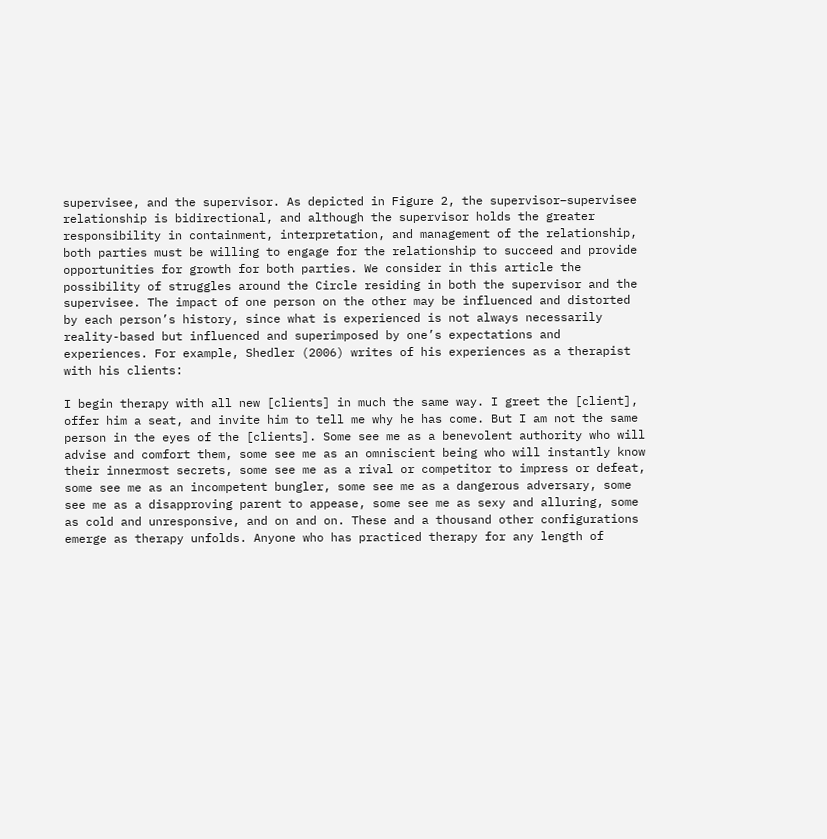supervisee, and the supervisor. As depicted in Figure 2, the supervisor–supervisee relationship is bidirectional, and although the supervisor holds the greater responsibility in containment, interpretation, and management of the relationship, both parties must be willing to engage for the relationship to succeed and provide opportunities for growth for both parties. We consider in this article the possibility of struggles around the Circle residing in both the supervisor and the supervisee. The impact of one person on the other may be influenced and distorted by each person’s history, since what is experienced is not always necessarily reality-based but influenced and superimposed by one’s expectations and experiences. For example, Shedler (2006) writes of his experiences as a therapist with his clients:

I begin therapy with all new [clients] in much the same way. I greet the [client], offer him a seat, and invite him to tell me why he has come. But I am not the same person in the eyes of the [clients]. Some see me as a benevolent authority who will advise and comfort them, some see me as an omniscient being who will instantly know their innermost secrets, some see me as a rival or competitor to impress or defeat, some see me as an incompetent bungler, some see me as a dangerous adversary, some see me as a disapproving parent to appease, some see me as sexy and alluring, some as cold and unresponsive, and on and on. These and a thousand other configurations emerge as therapy unfolds. Anyone who has practiced therapy for any length of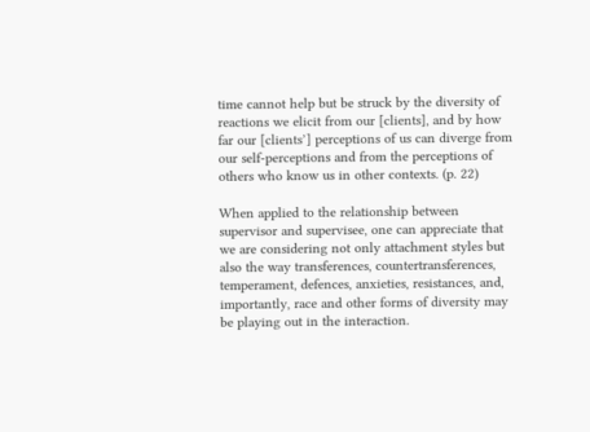time cannot help but be struck by the diversity of reactions we elicit from our [clients], and by how far our [clients’] perceptions of us can diverge from our self-perceptions and from the perceptions of others who know us in other contexts. (p. 22)

When applied to the relationship between supervisor and supervisee, one can appreciate that we are considering not only attachment styles but also the way transferences, countertransferences, temperament, defences, anxieties, resistances, and, importantly, race and other forms of diversity may be playing out in the interaction.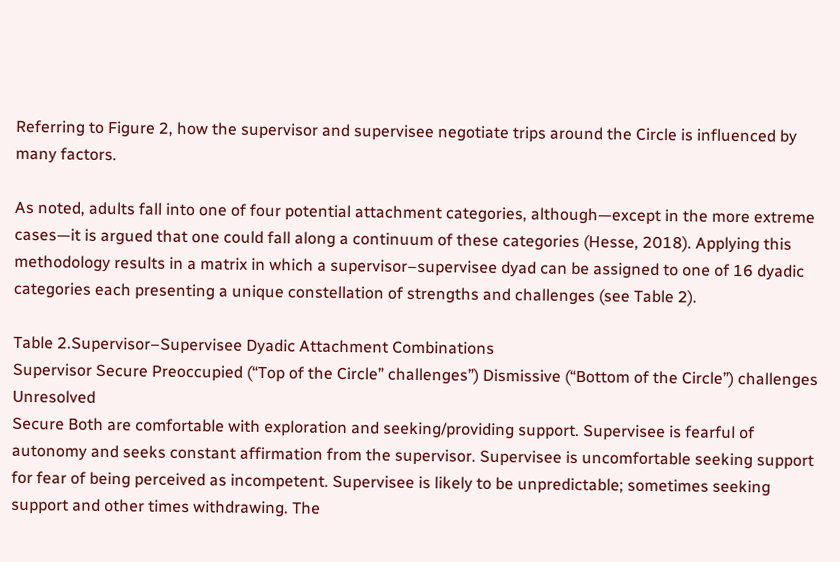Referring to Figure 2, how the supervisor and supervisee negotiate trips around the Circle is influenced by many factors.

As noted, adults fall into one of four potential attachment categories, although—except in the more extreme cases—it is argued that one could fall along a continuum of these categories (Hesse, 2018). Applying this methodology results in a matrix in which a supervisor–supervisee dyad can be assigned to one of 16 dyadic categories each presenting a unique constellation of strengths and challenges (see Table 2).

Table 2.Supervisor–Supervisee Dyadic Attachment Combinations
Supervisor Secure Preoccupied (“Top of the Circle” challenges”) Dismissive (“Bottom of the Circle”) challenges Unresolved
Secure Both are comfortable with exploration and seeking/providing support. Supervisee is fearful of autonomy and seeks constant affirmation from the supervisor. Supervisee is uncomfortable seeking support for fear of being perceived as incompetent. Supervisee is likely to be unpredictable; sometimes seeking support and other times withdrawing. The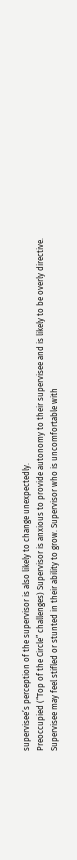supervisee’s perception of the supervisor is also likely to change unexpectedly.
Preoccupied (“Top of the Circle” challenges) Supervisor is anxious to provide autonomy to their supervisee and is likely to be overly directive. Supervisee may feel stifled or stunted in their ability to grow. Supervisor who is uncomfortable with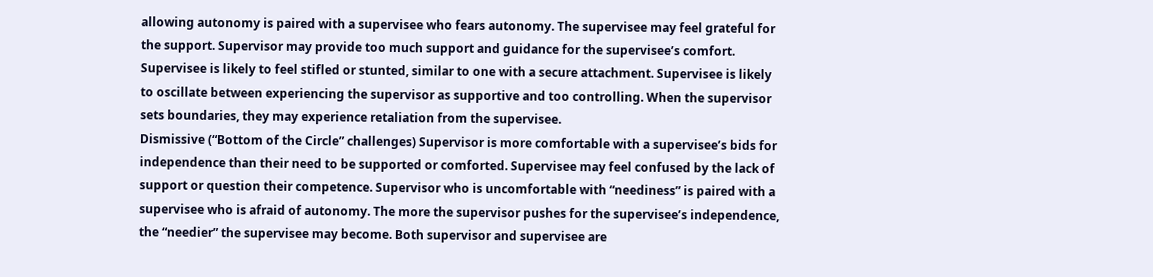allowing autonomy is paired with a supervisee who fears autonomy. The supervisee may feel grateful for the support. Supervisor may provide too much support and guidance for the supervisee’s comfort. Supervisee is likely to feel stifled or stunted, similar to one with a secure attachment. Supervisee is likely to oscillate between experiencing the supervisor as supportive and too controlling. When the supervisor sets boundaries, they may experience retaliation from the supervisee.
Dismissive (“Bottom of the Circle” challenges) Supervisor is more comfortable with a supervisee’s bids for independence than their need to be supported or comforted. Supervisee may feel confused by the lack of support or question their competence. Supervisor who is uncomfortable with “neediness” is paired with a supervisee who is afraid of autonomy. The more the supervisor pushes for the supervisee’s independence, the “needier” the supervisee may become. Both supervisor and supervisee are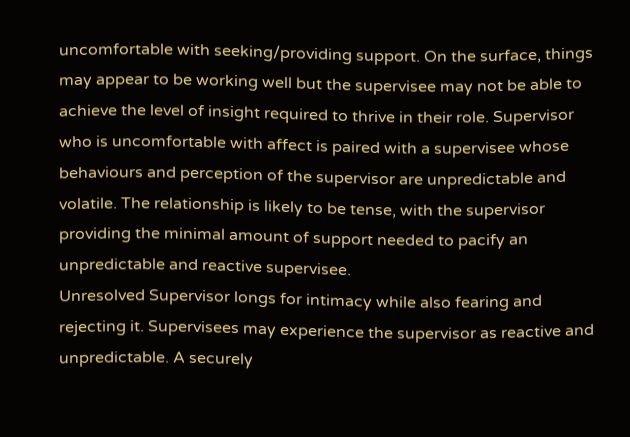uncomfortable with seeking/providing support. On the surface, things may appear to be working well but the supervisee may not be able to achieve the level of insight required to thrive in their role. Supervisor who is uncomfortable with affect is paired with a supervisee whose behaviours and perception of the supervisor are unpredictable and volatile. The relationship is likely to be tense, with the supervisor providing the minimal amount of support needed to pacify an unpredictable and reactive supervisee.
Unresolved Supervisor longs for intimacy while also fearing and rejecting it. Supervisees may experience the supervisor as reactive and unpredictable. A securely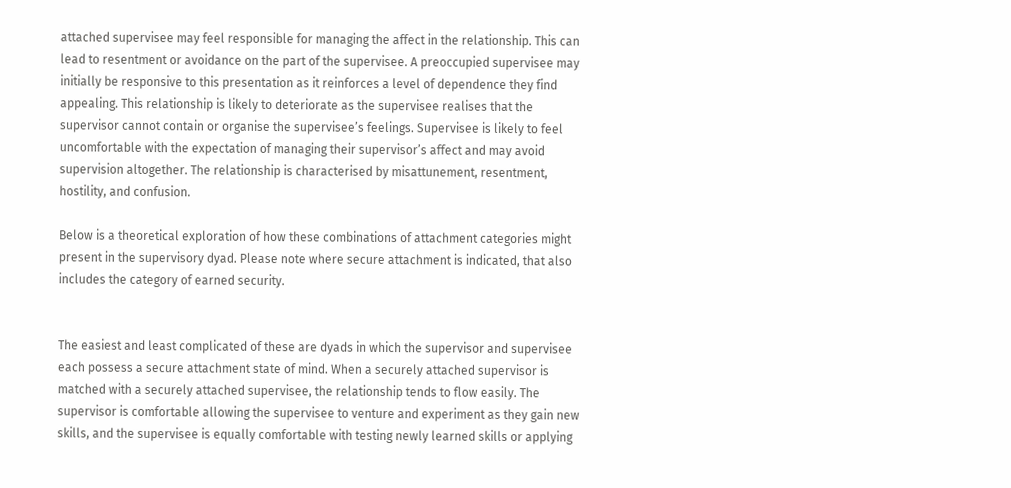attached supervisee may feel responsible for managing the affect in the relationship. This can lead to resentment or avoidance on the part of the supervisee. A preoccupied supervisee may initially be responsive to this presentation as it reinforces a level of dependence they find appealing. This relationship is likely to deteriorate as the supervisee realises that the supervisor cannot contain or organise the supervisee’s feelings. Supervisee is likely to feel uncomfortable with the expectation of managing their supervisor’s affect and may avoid supervision altogether. The relationship is characterised by misattunement, resentment, hostility, and confusion.

Below is a theoretical exploration of how these combinations of attachment categories might present in the supervisory dyad. Please note where secure attachment is indicated, that also includes the category of earned security.


The easiest and least complicated of these are dyads in which the supervisor and supervisee each possess a secure attachment state of mind. When a securely attached supervisor is matched with a securely attached supervisee, the relationship tends to flow easily. The supervisor is comfortable allowing the supervisee to venture and experiment as they gain new skills, and the supervisee is equally comfortable with testing newly learned skills or applying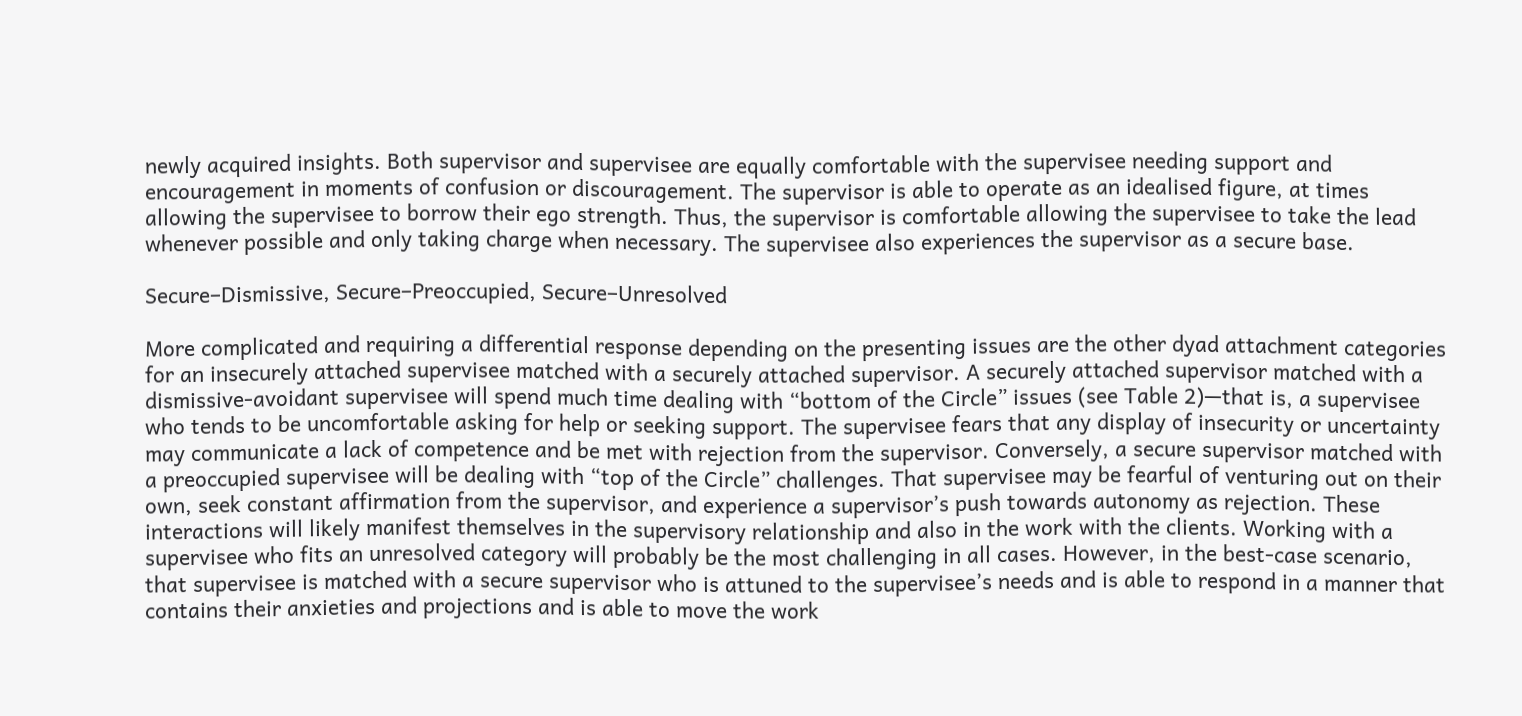newly acquired insights. Both supervisor and supervisee are equally comfortable with the supervisee needing support and encouragement in moments of confusion or discouragement. The supervisor is able to operate as an idealised figure, at times allowing the supervisee to borrow their ego strength. Thus, the supervisor is comfortable allowing the supervisee to take the lead whenever possible and only taking charge when necessary. The supervisee also experiences the supervisor as a secure base.

Secure–Dismissive, Secure–Preoccupied, Secure–Unresolved

More complicated and requiring a differential response depending on the presenting issues are the other dyad attachment categories for an insecurely attached supervisee matched with a securely attached supervisor. A securely attached supervisor matched with a dismissive-avoidant supervisee will spend much time dealing with “bottom of the Circle” issues (see Table 2)—that is, a supervisee who tends to be uncomfortable asking for help or seeking support. The supervisee fears that any display of insecurity or uncertainty may communicate a lack of competence and be met with rejection from the supervisor. Conversely, a secure supervisor matched with a preoccupied supervisee will be dealing with “top of the Circle” challenges. That supervisee may be fearful of venturing out on their own, seek constant affirmation from the supervisor, and experience a supervisor’s push towards autonomy as rejection. These interactions will likely manifest themselves in the supervisory relationship and also in the work with the clients. Working with a supervisee who fits an unresolved category will probably be the most challenging in all cases. However, in the best-case scenario, that supervisee is matched with a secure supervisor who is attuned to the supervisee’s needs and is able to respond in a manner that contains their anxieties and projections and is able to move the work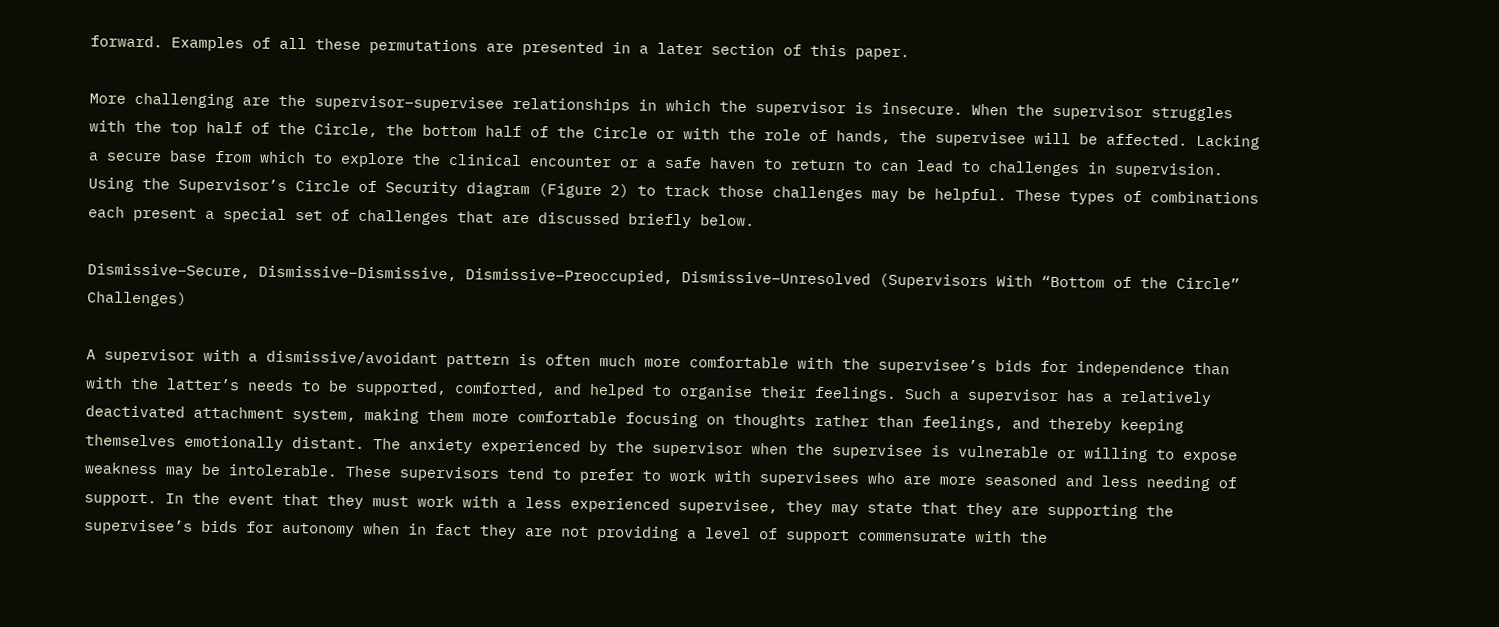forward. Examples of all these permutations are presented in a later section of this paper.

More challenging are the supervisor–supervisee relationships in which the supervisor is insecure. When the supervisor struggles with the top half of the Circle, the bottom half of the Circle or with the role of hands, the supervisee will be affected. Lacking a secure base from which to explore the clinical encounter or a safe haven to return to can lead to challenges in supervision. Using the Supervisor’s Circle of Security diagram (Figure 2) to track those challenges may be helpful. These types of combinations each present a special set of challenges that are discussed briefly below.

Dismissive–Secure, Dismissive–Dismissive, Dismissive–Preoccupied, Dismissive–Unresolved (Supervisors With “Bottom of the Circle” Challenges)

A supervisor with a dismissive/avoidant pattern is often much more comfortable with the supervisee’s bids for independence than with the latter’s needs to be supported, comforted, and helped to organise their feelings. Such a supervisor has a relatively deactivated attachment system, making them more comfortable focusing on thoughts rather than feelings, and thereby keeping themselves emotionally distant. The anxiety experienced by the supervisor when the supervisee is vulnerable or willing to expose weakness may be intolerable. These supervisors tend to prefer to work with supervisees who are more seasoned and less needing of support. In the event that they must work with a less experienced supervisee, they may state that they are supporting the supervisee’s bids for autonomy when in fact they are not providing a level of support commensurate with the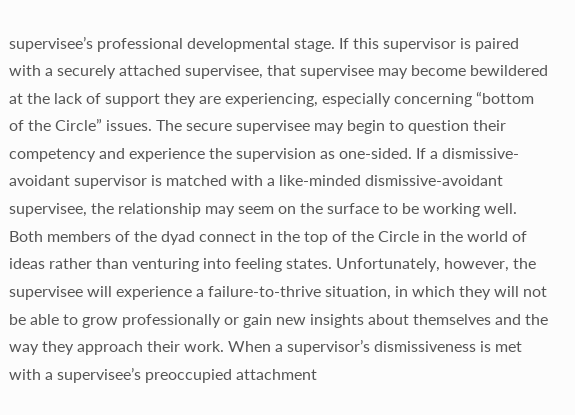supervisee’s professional developmental stage. If this supervisor is paired with a securely attached supervisee, that supervisee may become bewildered at the lack of support they are experiencing, especially concerning “bottom of the Circle” issues. The secure supervisee may begin to question their competency and experience the supervision as one-sided. If a dismissive-avoidant supervisor is matched with a like-minded dismissive-avoidant supervisee, the relationship may seem on the surface to be working well. Both members of the dyad connect in the top of the Circle in the world of ideas rather than venturing into feeling states. Unfortunately, however, the supervisee will experience a failure-to-thrive situation, in which they will not be able to grow professionally or gain new insights about themselves and the way they approach their work. When a supervisor’s dismissiveness is met with a supervisee’s preoccupied attachment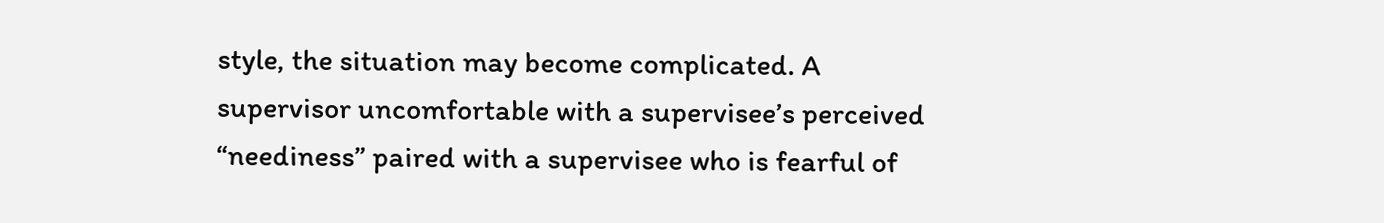style, the situation may become complicated. A supervisor uncomfortable with a supervisee’s perceived “neediness” paired with a supervisee who is fearful of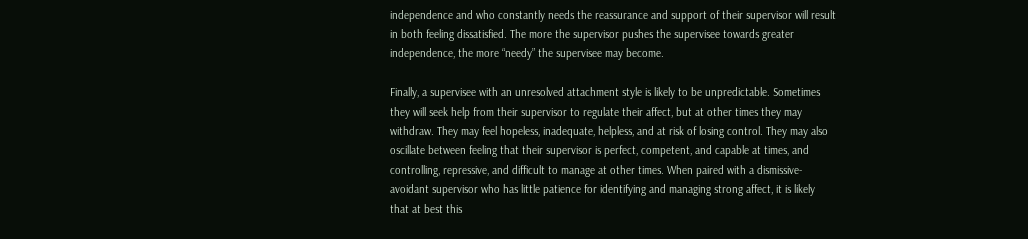independence and who constantly needs the reassurance and support of their supervisor will result in both feeling dissatisfied. The more the supervisor pushes the supervisee towards greater independence, the more “needy” the supervisee may become.

Finally, a supervisee with an unresolved attachment style is likely to be unpredictable. Sometimes they will seek help from their supervisor to regulate their affect, but at other times they may withdraw. They may feel hopeless, inadequate, helpless, and at risk of losing control. They may also oscillate between feeling that their supervisor is perfect, competent, and capable at times, and controlling, repressive, and difficult to manage at other times. When paired with a dismissive-avoidant supervisor who has little patience for identifying and managing strong affect, it is likely that at best this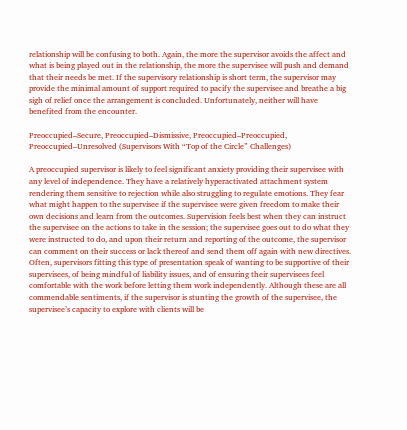relationship will be confusing to both. Again, the more the supervisor avoids the affect and what is being played out in the relationship, the more the supervisee will push and demand that their needs be met. If the supervisory relationship is short term, the supervisor may provide the minimal amount of support required to pacify the supervisee and breathe a big sigh of relief once the arrangement is concluded. Unfortunately, neither will have benefited from the encounter.

Preoccupied–Secure, Preoccupied–Dismissive, Preoccupied–Preoccupied, Preoccupied–Unresolved (Supervisors With “Top of the Circle” Challenges)

A preoccupied supervisor is likely to feel significant anxiety providing their supervisee with any level of independence. They have a relatively hyperactivated attachment system rendering them sensitive to rejection while also struggling to regulate emotions. They fear what might happen to the supervisee if the supervisee were given freedom to make their own decisions and learn from the outcomes. Supervision feels best when they can instruct the supervisee on the actions to take in the session; the supervisee goes out to do what they were instructed to do, and upon their return and reporting of the outcome, the supervisor can comment on their success or lack thereof and send them off again with new directives. Often, supervisors fitting this type of presentation speak of wanting to be supportive of their supervisees, of being mindful of liability issues, and of ensuring their supervisees feel comfortable with the work before letting them work independently. Although these are all commendable sentiments, if the supervisor is stunting the growth of the supervisee, the supervisee’s capacity to explore with clients will be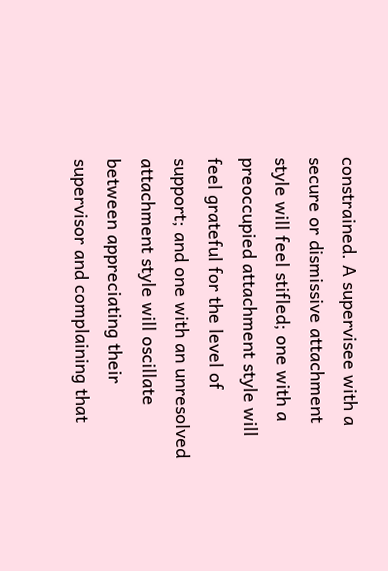constrained. A supervisee with a secure or dismissive attachment style will feel stifled; one with a preoccupied attachment style will feel grateful for the level of support; and one with an unresolved attachment style will oscillate between appreciating their supervisor and complaining that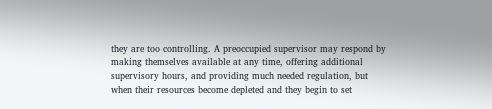they are too controlling. A preoccupied supervisor may respond by making themselves available at any time, offering additional supervisory hours, and providing much needed regulation, but when their resources become depleted and they begin to set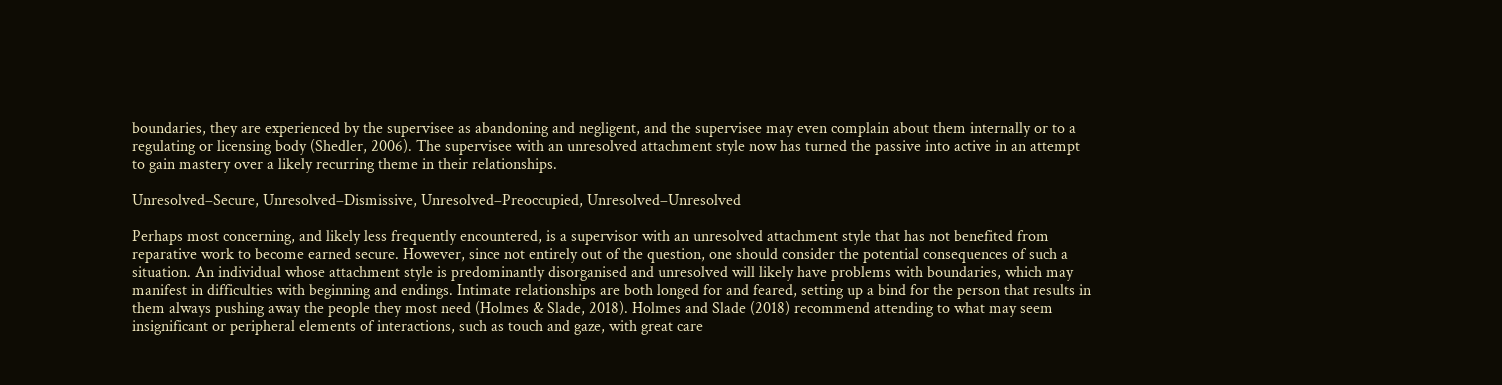boundaries, they are experienced by the supervisee as abandoning and negligent, and the supervisee may even complain about them internally or to a regulating or licensing body (Shedler, 2006). The supervisee with an unresolved attachment style now has turned the passive into active in an attempt to gain mastery over a likely recurring theme in their relationships.

Unresolved–Secure, Unresolved–Dismissive, Unresolved–Preoccupied, Unresolved–Unresolved

Perhaps most concerning, and likely less frequently encountered, is a supervisor with an unresolved attachment style that has not benefited from reparative work to become earned secure. However, since not entirely out of the question, one should consider the potential consequences of such a situation. An individual whose attachment style is predominantly disorganised and unresolved will likely have problems with boundaries, which may manifest in difficulties with beginning and endings. Intimate relationships are both longed for and feared, setting up a bind for the person that results in them always pushing away the people they most need (Holmes & Slade, 2018). Holmes and Slade (2018) recommend attending to what may seem insignificant or peripheral elements of interactions, such as touch and gaze, with great care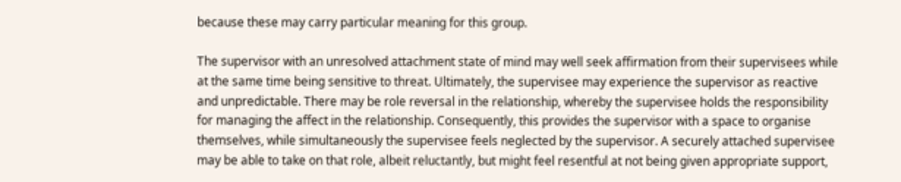because these may carry particular meaning for this group.

The supervisor with an unresolved attachment state of mind may well seek affirmation from their supervisees while at the same time being sensitive to threat. Ultimately, the supervisee may experience the supervisor as reactive and unpredictable. There may be role reversal in the relationship, whereby the supervisee holds the responsibility for managing the affect in the relationship. Consequently, this provides the supervisor with a space to organise themselves, while simultaneously the supervisee feels neglected by the supervisor. A securely attached supervisee may be able to take on that role, albeit reluctantly, but might feel resentful at not being given appropriate support,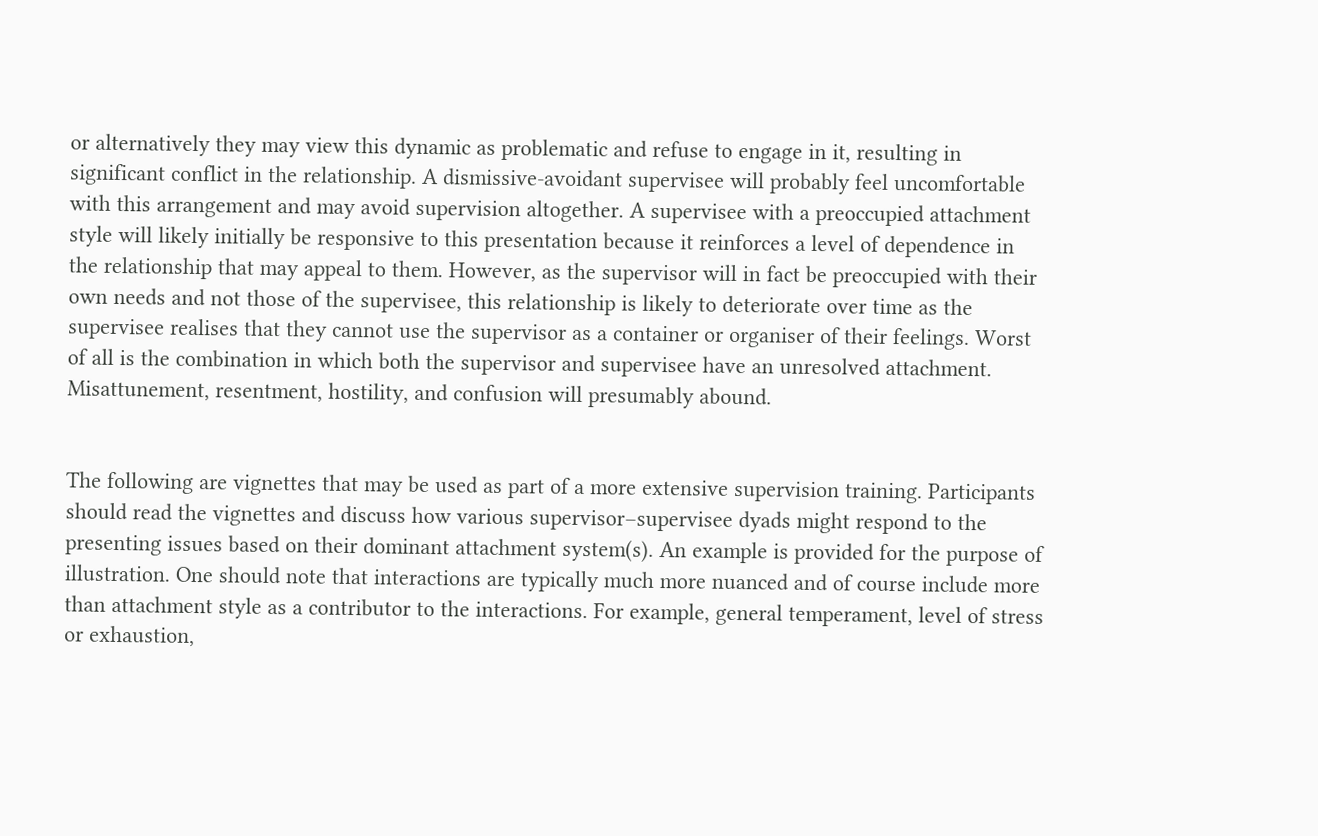or alternatively they may view this dynamic as problematic and refuse to engage in it, resulting in significant conflict in the relationship. A dismissive-avoidant supervisee will probably feel uncomfortable with this arrangement and may avoid supervision altogether. A supervisee with a preoccupied attachment style will likely initially be responsive to this presentation because it reinforces a level of dependence in the relationship that may appeal to them. However, as the supervisor will in fact be preoccupied with their own needs and not those of the supervisee, this relationship is likely to deteriorate over time as the supervisee realises that they cannot use the supervisor as a container or organiser of their feelings. Worst of all is the combination in which both the supervisor and supervisee have an unresolved attachment. Misattunement, resentment, hostility, and confusion will presumably abound.


The following are vignettes that may be used as part of a more extensive supervision training. Participants should read the vignettes and discuss how various supervisor–supervisee dyads might respond to the presenting issues based on their dominant attachment system(s). An example is provided for the purpose of illustration. One should note that interactions are typically much more nuanced and of course include more than attachment style as a contributor to the interactions. For example, general temperament, level of stress or exhaustion,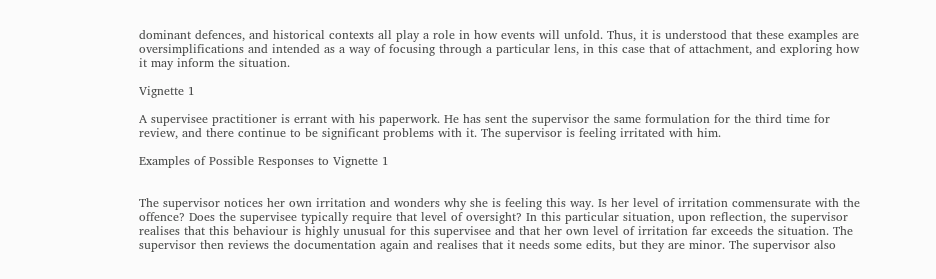dominant defences, and historical contexts all play a role in how events will unfold. Thus, it is understood that these examples are oversimplifications and intended as a way of focusing through a particular lens, in this case that of attachment, and exploring how it may inform the situation.

Vignette 1

A supervisee practitioner is errant with his paperwork. He has sent the supervisor the same formulation for the third time for review, and there continue to be significant problems with it. The supervisor is feeling irritated with him.

Examples of Possible Responses to Vignette 1


The supervisor notices her own irritation and wonders why she is feeling this way. Is her level of irritation commensurate with the offence? Does the supervisee typically require that level of oversight? In this particular situation, upon reflection, the supervisor realises that this behaviour is highly unusual for this supervisee and that her own level of irritation far exceeds the situation. The supervisor then reviews the documentation again and realises that it needs some edits, but they are minor. The supervisor also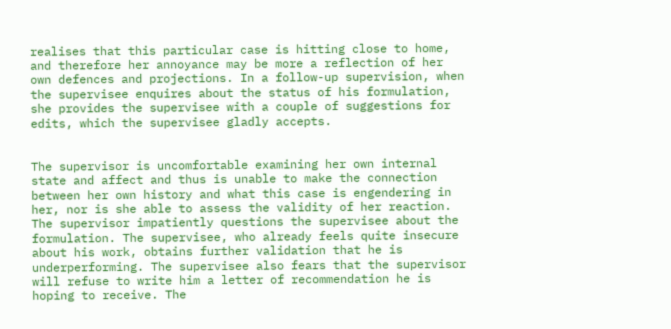realises that this particular case is hitting close to home, and therefore her annoyance may be more a reflection of her own defences and projections. In a follow-up supervision, when the supervisee enquires about the status of his formulation, she provides the supervisee with a couple of suggestions for edits, which the supervisee gladly accepts.


The supervisor is uncomfortable examining her own internal state and affect and thus is unable to make the connection between her own history and what this case is engendering in her, nor is she able to assess the validity of her reaction. The supervisor impatiently questions the supervisee about the formulation. The supervisee, who already feels quite insecure about his work, obtains further validation that he is underperforming. The supervisee also fears that the supervisor will refuse to write him a letter of recommendation he is hoping to receive. The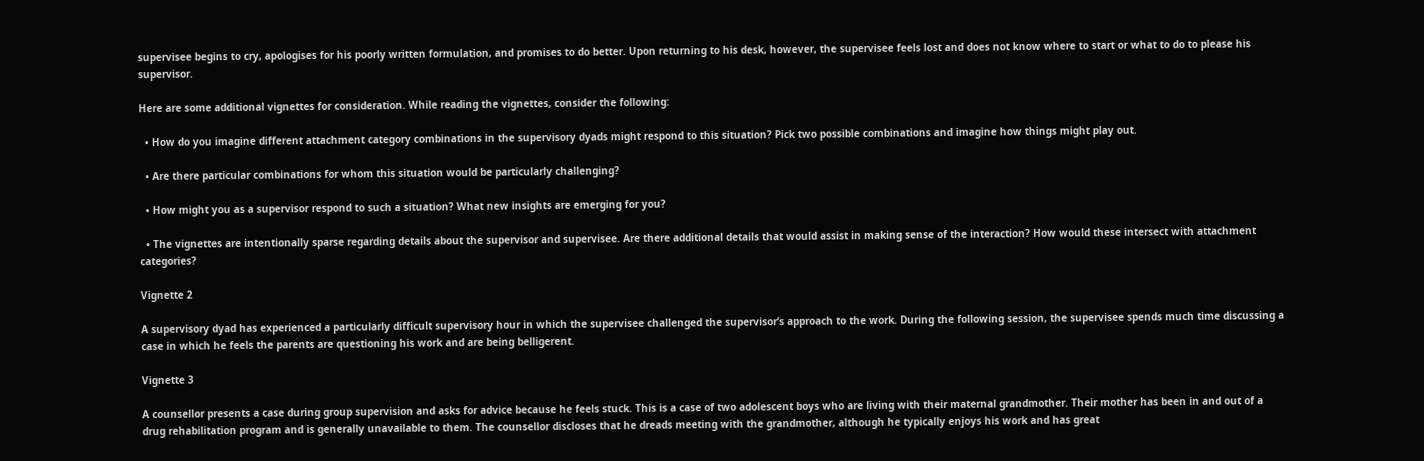supervisee begins to cry, apologises for his poorly written formulation, and promises to do better. Upon returning to his desk, however, the supervisee feels lost and does not know where to start or what to do to please his supervisor.

Here are some additional vignettes for consideration. While reading the vignettes, consider the following:

  • How do you imagine different attachment category combinations in the supervisory dyads might respond to this situation? Pick two possible combinations and imagine how things might play out.

  • Are there particular combinations for whom this situation would be particularly challenging?

  • How might you as a supervisor respond to such a situation? What new insights are emerging for you?

  • The vignettes are intentionally sparse regarding details about the supervisor and supervisee. Are there additional details that would assist in making sense of the interaction? How would these intersect with attachment categories?

Vignette 2

A supervisory dyad has experienced a particularly difficult supervisory hour in which the supervisee challenged the supervisor’s approach to the work. During the following session, the supervisee spends much time discussing a case in which he feels the parents are questioning his work and are being belligerent.

Vignette 3

A counsellor presents a case during group supervision and asks for advice because he feels stuck. This is a case of two adolescent boys who are living with their maternal grandmother. Their mother has been in and out of a drug rehabilitation program and is generally unavailable to them. The counsellor discloses that he dreads meeting with the grandmother, although he typically enjoys his work and has great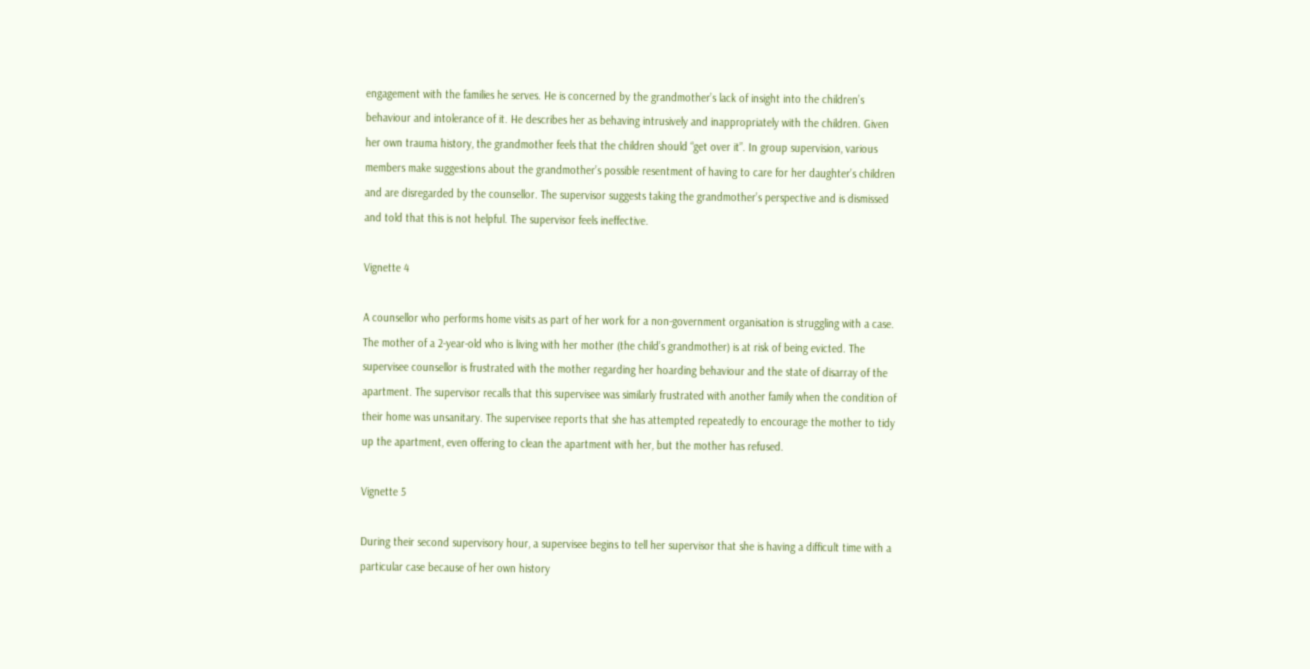engagement with the families he serves. He is concerned by the grandmother’s lack of insight into the children’s behaviour and intolerance of it. He describes her as behaving intrusively and inappropriately with the children. Given her own trauma history, the grandmother feels that the children should “get over it”. In group supervision, various members make suggestions about the grandmother’s possible resentment of having to care for her daughter’s children and are disregarded by the counsellor. The supervisor suggests taking the grandmother’s perspective and is dismissed and told that this is not helpful. The supervisor feels ineffective.

Vignette 4

A counsellor who performs home visits as part of her work for a non-government organisation is struggling with a case. The mother of a 2-year-old who is living with her mother (the child’s grandmother) is at risk of being evicted. The supervisee counsellor is frustrated with the mother regarding her hoarding behaviour and the state of disarray of the apartment. The supervisor recalls that this supervisee was similarly frustrated with another family when the condition of their home was unsanitary. The supervisee reports that she has attempted repeatedly to encourage the mother to tidy up the apartment, even offering to clean the apartment with her, but the mother has refused.

Vignette 5

During their second supervisory hour, a supervisee begins to tell her supervisor that she is having a difficult time with a particular case because of her own history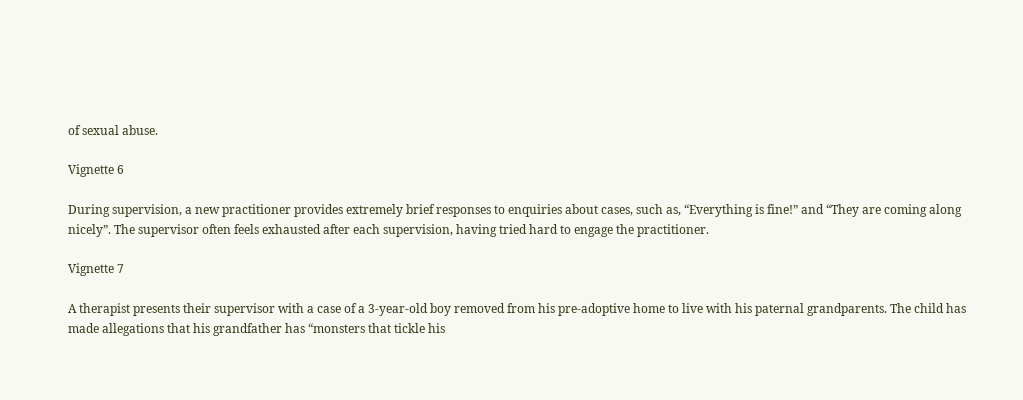of sexual abuse.

Vignette 6

During supervision, a new practitioner provides extremely brief responses to enquiries about cases, such as, “Everything is fine!” and “They are coming along nicely”. The supervisor often feels exhausted after each supervision, having tried hard to engage the practitioner.

Vignette 7

A therapist presents their supervisor with a case of a 3-year-old boy removed from his pre-adoptive home to live with his paternal grandparents. The child has made allegations that his grandfather has “monsters that tickle his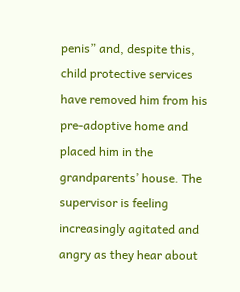penis” and, despite this, child protective services have removed him from his pre-adoptive home and placed him in the grandparents’ house. The supervisor is feeling increasingly agitated and angry as they hear about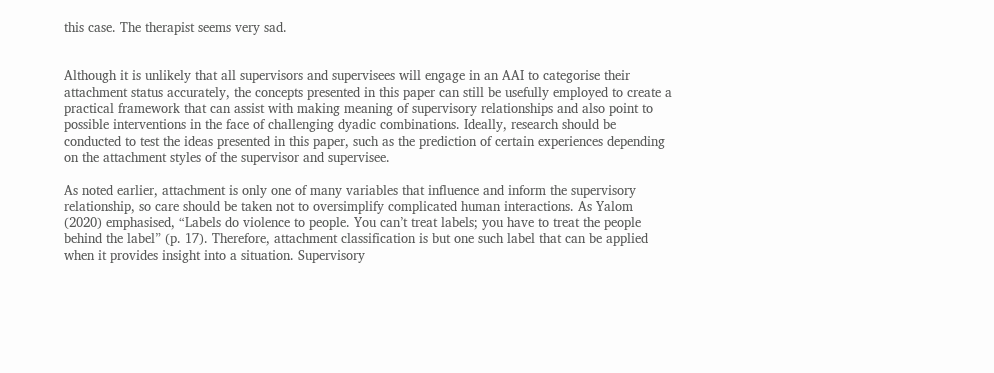this case. The therapist seems very sad.


Although it is unlikely that all supervisors and supervisees will engage in an AAI to categorise their attachment status accurately, the concepts presented in this paper can still be usefully employed to create a practical framework that can assist with making meaning of supervisory relationships and also point to possible interventions in the face of challenging dyadic combinations. Ideally, research should be conducted to test the ideas presented in this paper, such as the prediction of certain experiences depending on the attachment styles of the supervisor and supervisee.

As noted earlier, attachment is only one of many variables that influence and inform the supervisory relationship, so care should be taken not to oversimplify complicated human interactions. As Yalom (2020) emphasised, “Labels do violence to people. You can’t treat labels; you have to treat the people behind the label” (p. 17). Therefore, attachment classification is but one such label that can be applied when it provides insight into a situation. Supervisory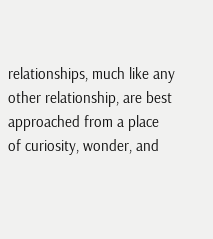relationships, much like any other relationship, are best approached from a place of curiosity, wonder, and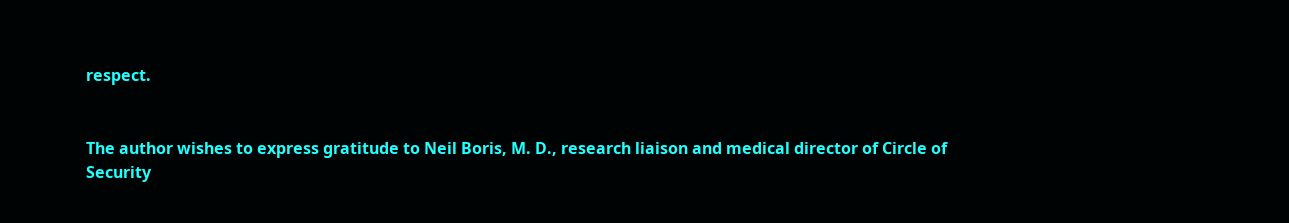respect.


The author wishes to express gratitude to Neil Boris, M. D., research liaison and medical director of Circle of Security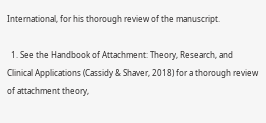International, for his thorough review of the manuscript.

  1. See the Handbook of Attachment: Theory, Research, and Clinical Applications (Cassidy & Shaver, 2018) for a thorough review of attachment theory,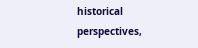historical perspectives,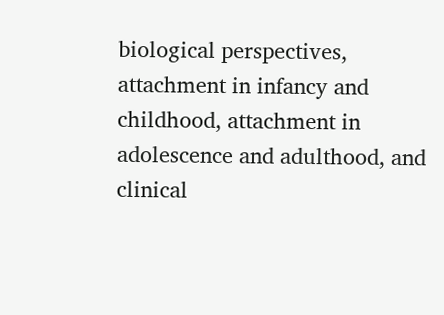biological perspectives, attachment in infancy and childhood, attachment in adolescence and adulthood, and clinical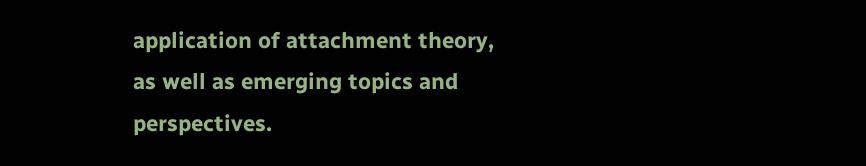application of attachment theory, as well as emerging topics and perspectives.